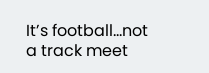It’s football…not a track meet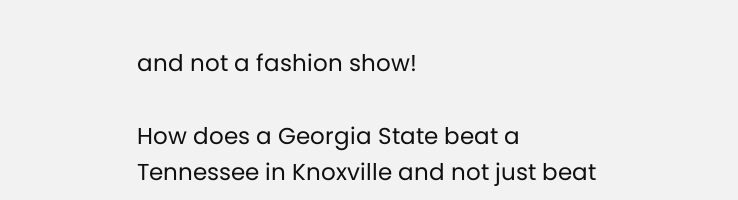and not a fashion show!

How does a Georgia State beat a Tennessee in Knoxville and not just beat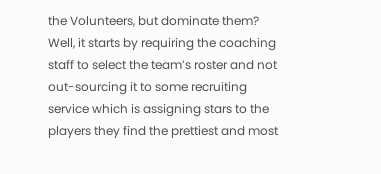the Volunteers, but dominate them? Well, it starts by requiring the coaching staff to select the team’s roster and not out-sourcing it to some recruiting service which is assigning stars to the players they find the prettiest and most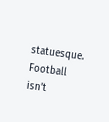statuesque. Football isn’t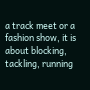a track meet or a fashion show, it is about blocking, tackling, running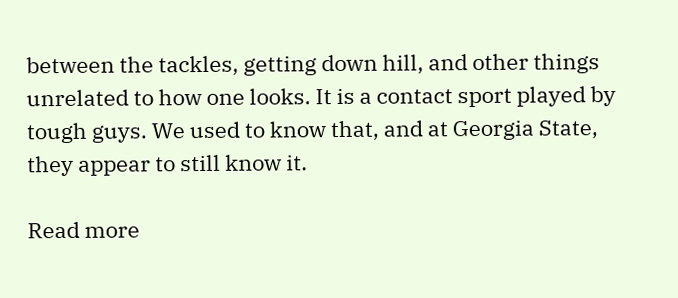between the tackles, getting down hill, and other things unrelated to how one looks. It is a contact sport played by tough guys. We used to know that, and at Georgia State, they appear to still know it.

Read more